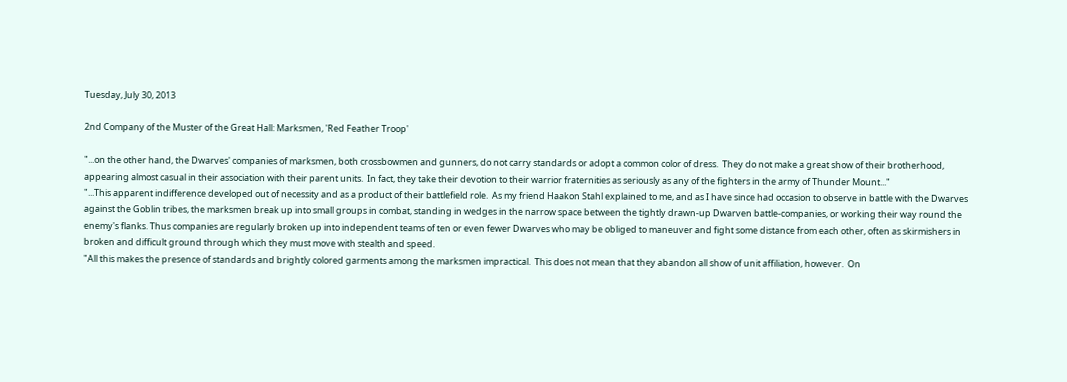Tuesday, July 30, 2013

2nd Company of the Muster of the Great Hall: Marksmen, 'Red Feather Troop'

"...on the other hand, the Dwarves' companies of marksmen, both crossbowmen and gunners, do not carry standards or adopt a common color of dress.  They do not make a great show of their brotherhood, appearing almost casual in their association with their parent units.  In fact, they take their devotion to their warrior fraternities as seriously as any of the fighters in the army of Thunder Mount..."
"...This apparent indifference developed out of necessity and as a product of their battlefield role.  As my friend Haakon Stahl explained to me, and as I have since had occasion to observe in battle with the Dwarves against the Goblin tribes, the marksmen break up into small groups in combat, standing in wedges in the narrow space between the tightly drawn-up Dwarven battle-companies, or working their way round the enemy's flanks. Thus companies are regularly broken up into independent teams of ten or even fewer Dwarves who may be obliged to maneuver and fight some distance from each other, often as skirmishers in broken and difficult ground through which they must move with stealth and speed.
"All this makes the presence of standards and brightly colored garments among the marksmen impractical.  This does not mean that they abandon all show of unit affiliation, however.  On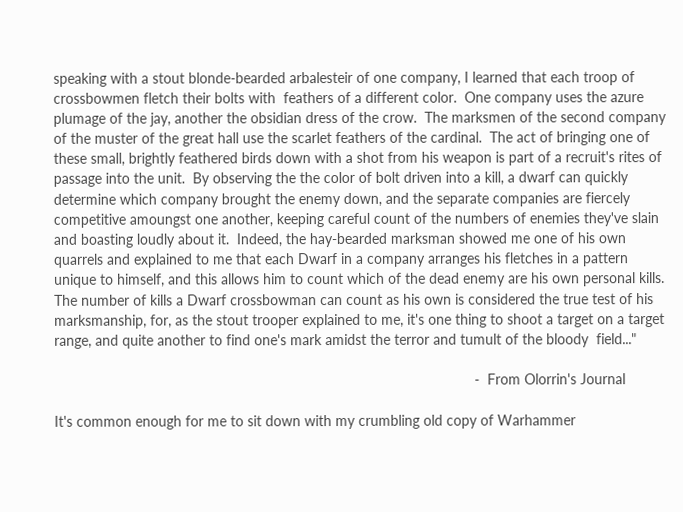speaking with a stout blonde-bearded arbalesteir of one company, I learned that each troop of crossbowmen fletch their bolts with  feathers of a different color.  One company uses the azure plumage of the jay, another the obsidian dress of the crow.  The marksmen of the second company of the muster of the great hall use the scarlet feathers of the cardinal.  The act of bringing one of these small, brightly feathered birds down with a shot from his weapon is part of a recruit's rites of passage into the unit.  By observing the the color of bolt driven into a kill, a dwarf can quickly determine which company brought the enemy down, and the separate companies are fiercely competitive amoungst one another, keeping careful count of the numbers of enemies they've slain and boasting loudly about it.  Indeed, the hay-bearded marksman showed me one of his own quarrels and explained to me that each Dwarf in a company arranges his fletches in a pattern unique to himself, and this allows him to count which of the dead enemy are his own personal kills.  The number of kills a Dwarf crossbowman can count as his own is considered the true test of his marksmanship, for, as the stout trooper explained to me, it's one thing to shoot a target on a target range, and quite another to find one's mark amidst the terror and tumult of the bloody  field..."

                                                                                                         -  From Olorrin's Journal

It's common enough for me to sit down with my crumbling old copy of Warhammer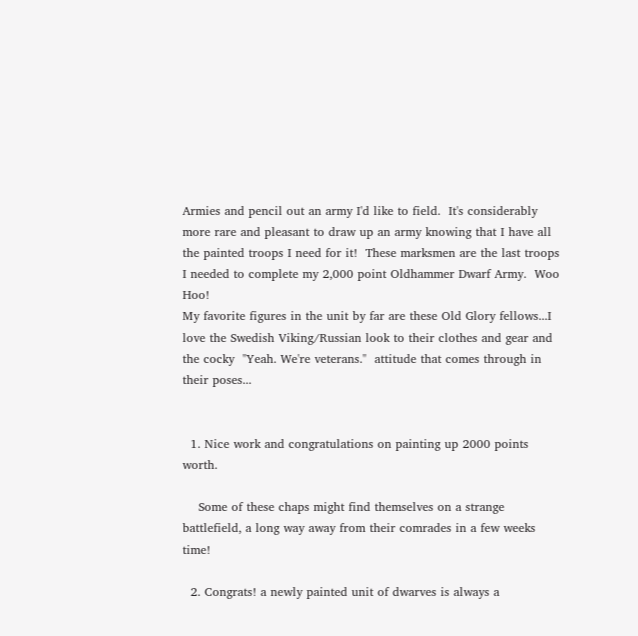Armies and pencil out an army I'd like to field.  It's considerably more rare and pleasant to draw up an army knowing that I have all the painted troops I need for it!  These marksmen are the last troops I needed to complete my 2,000 point Oldhammer Dwarf Army.  Woo Hoo!
My favorite figures in the unit by far are these Old Glory fellows...I love the Swedish Viking/Russian look to their clothes and gear and the cocky  "Yeah. We're veterans."  attitude that comes through in their poses...


  1. Nice work and congratulations on painting up 2000 points worth.

    Some of these chaps might find themselves on a strange battlefield, a long way away from their comrades in a few weeks time!

  2. Congrats! a newly painted unit of dwarves is always a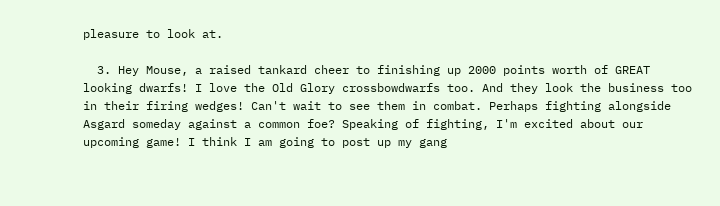pleasure to look at.

  3. Hey Mouse, a raised tankard cheer to finishing up 2000 points worth of GREAT looking dwarfs! I love the Old Glory crossbowdwarfs too. And they look the business too in their firing wedges! Can't wait to see them in combat. Perhaps fighting alongside Asgard someday against a common foe? Speaking of fighting, I'm excited about our upcoming game! I think I am going to post up my gang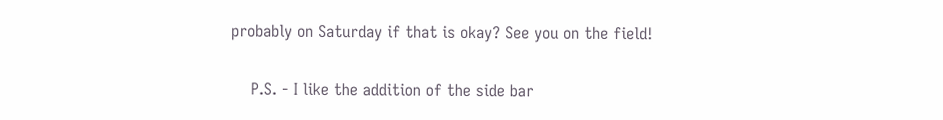probably on Saturday if that is okay? See you on the field!

    P.S. - I like the addition of the side bar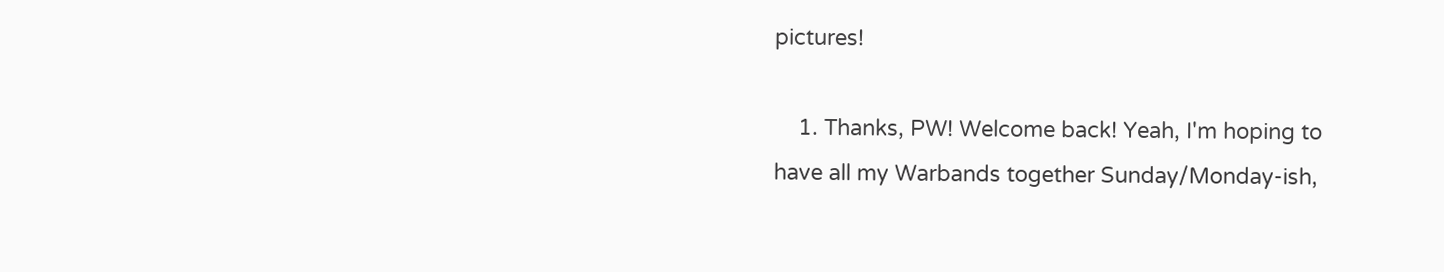pictures!

    1. Thanks, PW! Welcome back! Yeah, I'm hoping to have all my Warbands together Sunday/Monday-ish,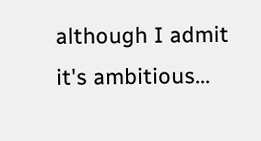although I admit it's ambitious...